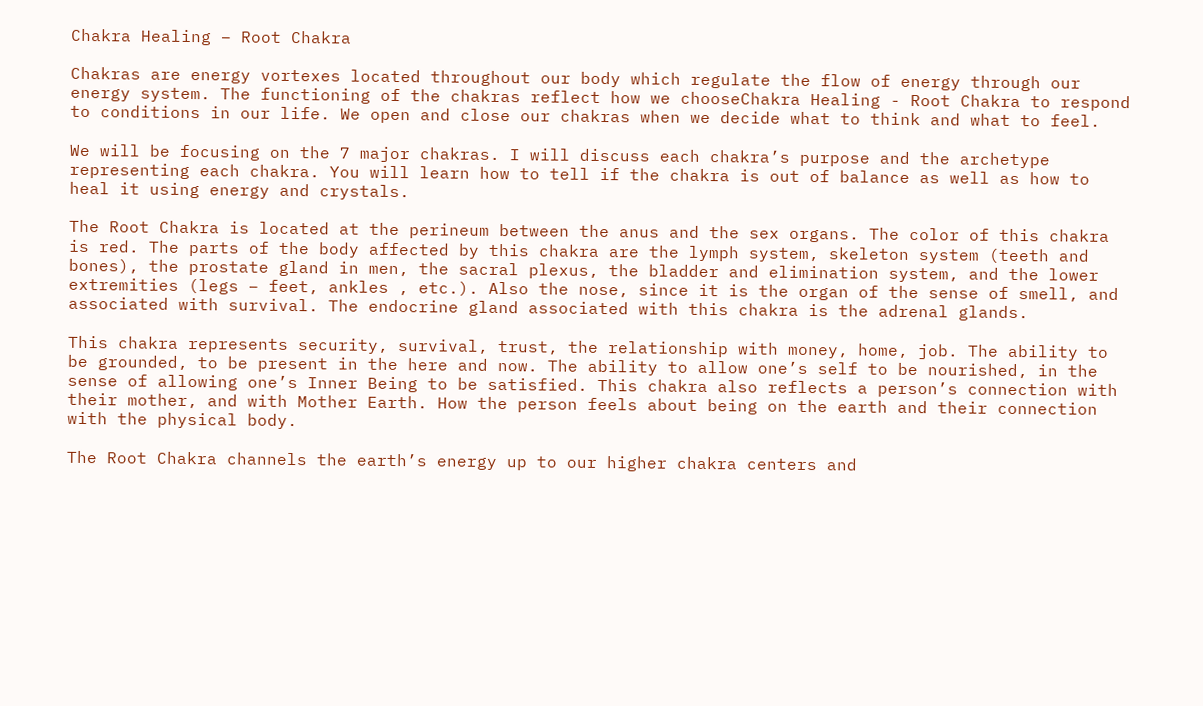Chakra Healing – Root Chakra

Chakras are energy vortexes located throughout our body which regulate the flow of energy through our energy system. The functioning of the chakras reflect how we chooseChakra Healing - Root Chakra to respond to conditions in our life. We open and close our chakras when we decide what to think and what to feel.

We will be focusing on the 7 major chakras. I will discuss each chakra’s purpose and the archetype representing each chakra. You will learn how to tell if the chakra is out of balance as well as how to heal it using energy and crystals.

The Root Chakra is located at the perineum between the anus and the sex organs. The color of this chakra is red. The parts of the body affected by this chakra are the lymph system, skeleton system (teeth and bones), the prostate gland in men, the sacral plexus, the bladder and elimination system, and the lower extremities (legs – feet, ankles , etc.). Also the nose, since it is the organ of the sense of smell, and associated with survival. The endocrine gland associated with this chakra is the adrenal glands.

This chakra represents security, survival, trust, the relationship with money, home, job. The ability to be grounded, to be present in the here and now. The ability to allow one’s self to be nourished, in the sense of allowing one’s Inner Being to be satisfied. This chakra also reflects a person’s connection with their mother, and with Mother Earth. How the person feels about being on the earth and their connection with the physical body.

The Root Chakra channels the earth’s energy up to our higher chakra centers and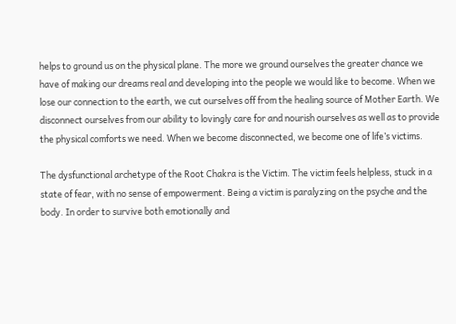helps to ground us on the physical plane. The more we ground ourselves the greater chance we have of making our dreams real and developing into the people we would like to become. When we lose our connection to the earth, we cut ourselves off from the healing source of Mother Earth. We disconnect ourselves from our ability to lovingly care for and nourish ourselves as well as to provide the physical comforts we need. When we become disconnected, we become one of life’s victims.

The dysfunctional archetype of the Root Chakra is the Victim. The victim feels helpless, stuck in a state of fear, with no sense of empowerment. Being a victim is paralyzing on the psyche and the body. In order to survive both emotionally and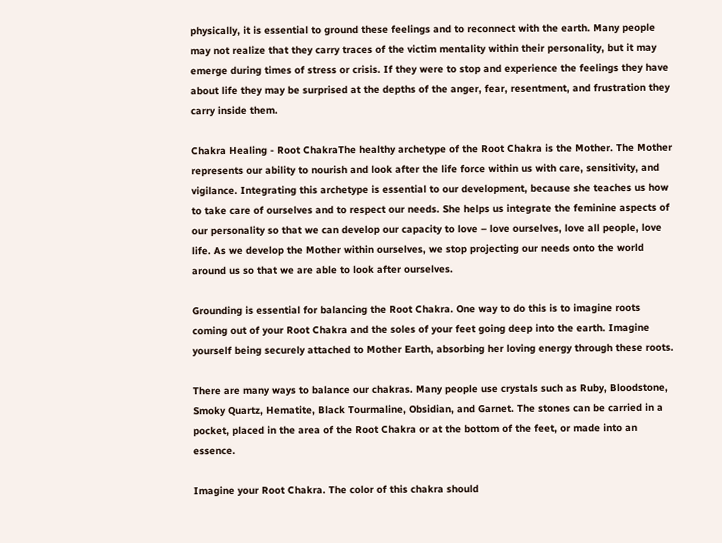physically, it is essential to ground these feelings and to reconnect with the earth. Many people may not realize that they carry traces of the victim mentality within their personality, but it may emerge during times of stress or crisis. If they were to stop and experience the feelings they have about life they may be surprised at the depths of the anger, fear, resentment, and frustration they carry inside them.

Chakra Healing - Root ChakraThe healthy archetype of the Root Chakra is the Mother. The Mother represents our ability to nourish and look after the life force within us with care, sensitivity, and vigilance. Integrating this archetype is essential to our development, because she teaches us how to take care of ourselves and to respect our needs. She helps us integrate the feminine aspects of our personality so that we can develop our capacity to love – love ourselves, love all people, love life. As we develop the Mother within ourselves, we stop projecting our needs onto the world around us so that we are able to look after ourselves.

Grounding is essential for balancing the Root Chakra. One way to do this is to imagine roots coming out of your Root Chakra and the soles of your feet going deep into the earth. Imagine yourself being securely attached to Mother Earth, absorbing her loving energy through these roots.

There are many ways to balance our chakras. Many people use crystals such as Ruby, Bloodstone, Smoky Quartz, Hematite, Black Tourmaline, Obsidian, and Garnet. The stones can be carried in a pocket, placed in the area of the Root Chakra or at the bottom of the feet, or made into an essence.

Imagine your Root Chakra. The color of this chakra should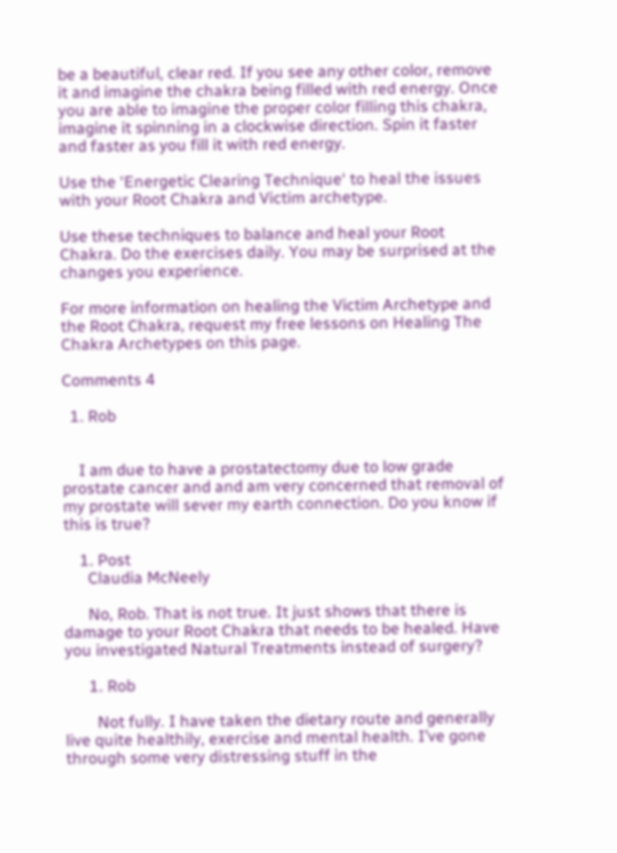be a beautiful, clear red. If you see any other color, remove it and imagine the chakra being filled with red energy. Once you are able to imagine the proper color filling this chakra, imagine it spinning in a clockwise direction. Spin it faster and faster as you fill it with red energy.

Use the ‘Energetic Clearing Technique‘ to heal the issues with your Root Chakra and Victim archetype.

Use these techniques to balance and heal your Root Chakra. Do the exercises daily. You may be surprised at the changes you experience.

For more information on healing the Victim Archetype and the Root Chakra, request my free lessons on Healing The Chakra Archetypes on this page.

Comments 4

  1. Rob


    I am due to have a prostatectomy due to low grade prostate cancer and and am very concerned that removal of my prostate will sever my earth connection. Do you know if this is true?

    1. Post
      Claudia McNeely

      No, Rob. That is not true. It just shows that there is damage to your Root Chakra that needs to be healed. Have you investigated Natural Treatments instead of surgery?

      1. Rob

        Not fully. I have taken the dietary route and generally live quite healthily, exercise and mental health. I’ve gone through some very distressing stuff in the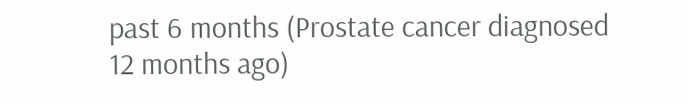past 6 months (Prostate cancer diagnosed 12 months ago)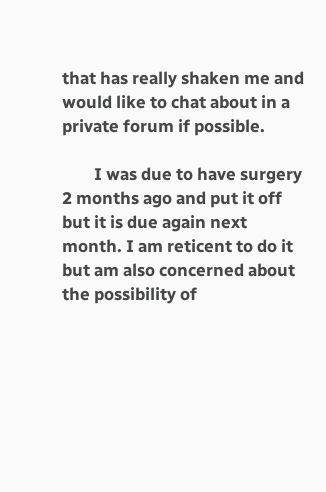that has really shaken me and would like to chat about in a private forum if possible.

        I was due to have surgery 2 months ago and put it off but it is due again next month. I am reticent to do it but am also concerned about the possibility of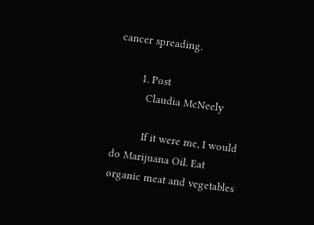cancer spreading.

        1. Post
          Claudia McNeely

          If it were me, I would do Marijuana Oil. Eat organic meat and vegetables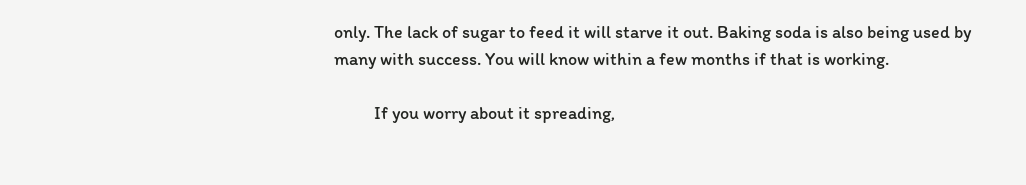only. The lack of sugar to feed it will starve it out. Baking soda is also being used by many with success. You will know within a few months if that is working.

          If you worry about it spreading,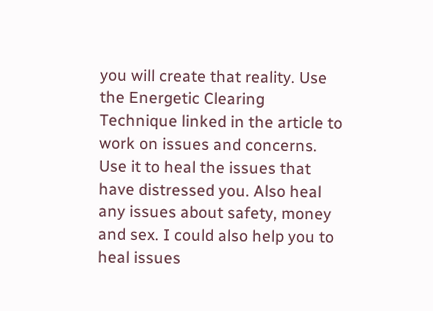you will create that reality. Use the Energetic Clearing Technique linked in the article to work on issues and concerns. Use it to heal the issues that have distressed you. Also heal any issues about safety, money and sex. I could also help you to heal issues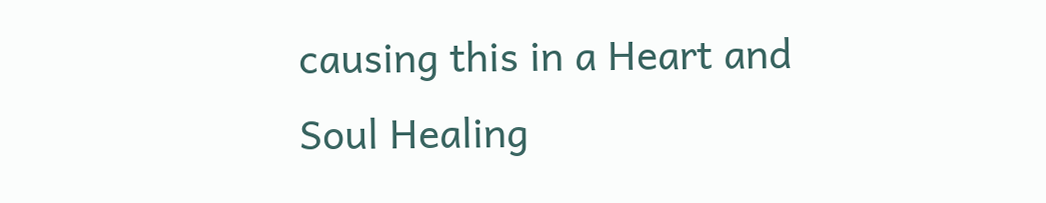causing this in a Heart and Soul Healing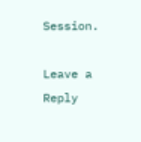Session.

Leave a Reply